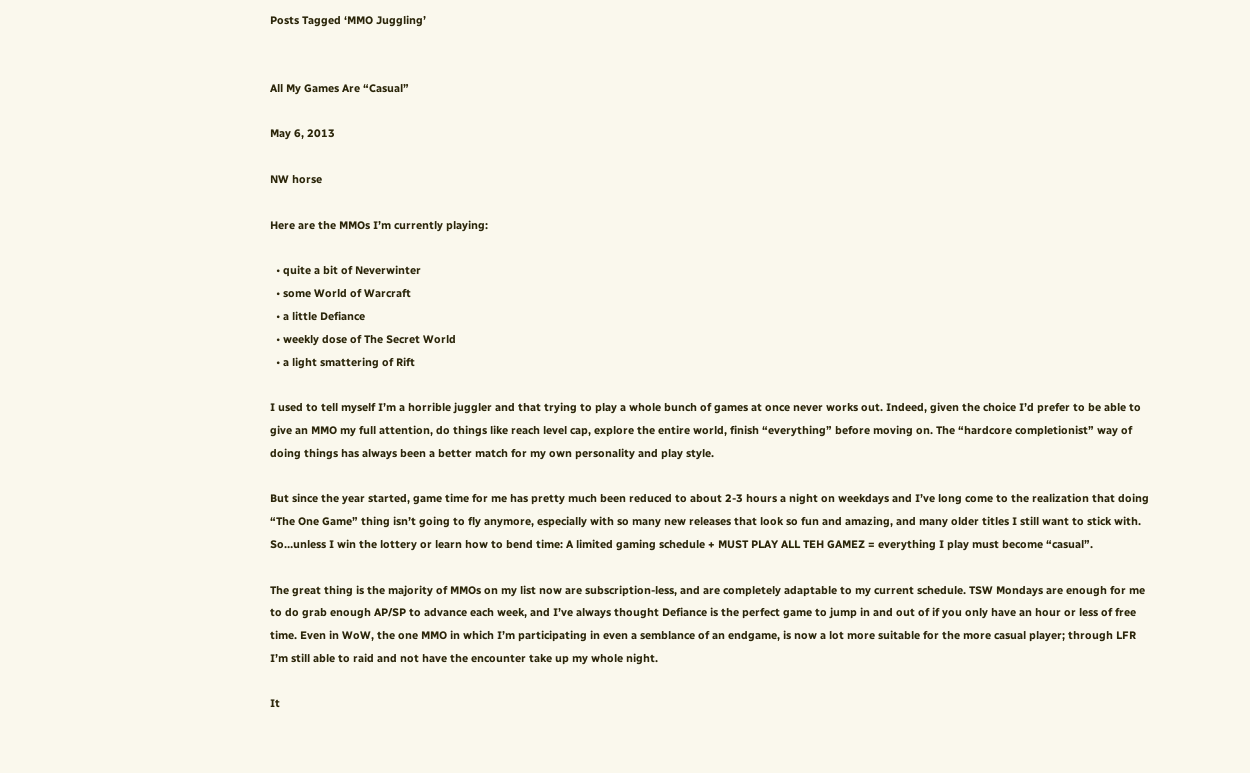Posts Tagged ‘MMO Juggling’


All My Games Are “Casual”

May 6, 2013

NW horse

Here are the MMOs I’m currently playing:

  • quite a bit of Neverwinter
  • some World of Warcraft
  • a little Defiance
  • weekly dose of The Secret World
  • a light smattering of Rift

I used to tell myself I’m a horrible juggler and that trying to play a whole bunch of games at once never works out. Indeed, given the choice I’d prefer to be able to give an MMO my full attention, do things like reach level cap, explore the entire world, finish “everything” before moving on. The “hardcore completionist” way of doing things has always been a better match for my own personality and play style.

But since the year started, game time for me has pretty much been reduced to about 2-3 hours a night on weekdays and I’ve long come to the realization that doing “The One Game” thing isn’t going to fly anymore, especially with so many new releases that look so fun and amazing, and many older titles I still want to stick with. So…unless I win the lottery or learn how to bend time: A limited gaming schedule + MUST PLAY ALL TEH GAMEZ = everything I play must become “casual”.

The great thing is the majority of MMOs on my list now are subscription-less, and are completely adaptable to my current schedule. TSW Mondays are enough for me to do grab enough AP/SP to advance each week, and I’ve always thought Defiance is the perfect game to jump in and out of if you only have an hour or less of free time. Even in WoW, the one MMO in which I’m participating in even a semblance of an endgame, is now a lot more suitable for the more casual player; through LFR I’m still able to raid and not have the encounter take up my whole night.

It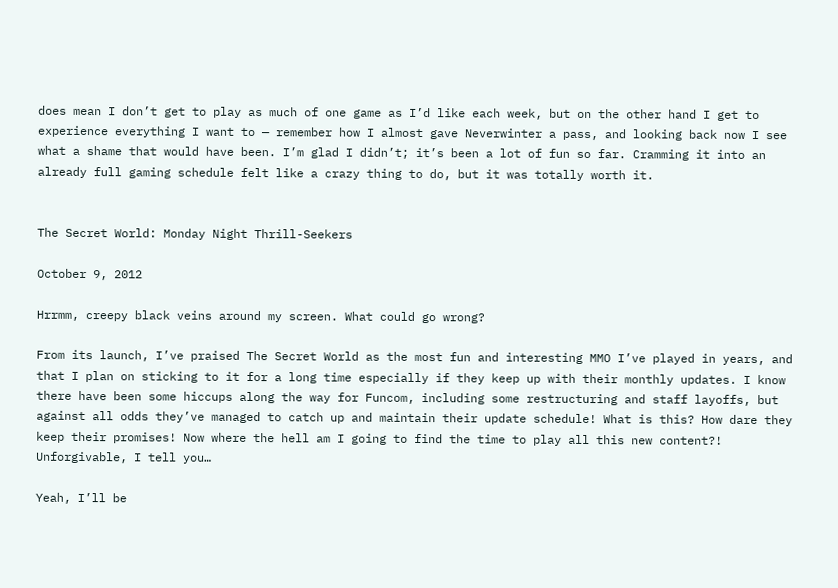does mean I don’t get to play as much of one game as I’d like each week, but on the other hand I get to experience everything I want to — remember how I almost gave Neverwinter a pass, and looking back now I see what a shame that would have been. I’m glad I didn’t; it’s been a lot of fun so far. Cramming it into an already full gaming schedule felt like a crazy thing to do, but it was totally worth it.


The Secret World: Monday Night Thrill-Seekers

October 9, 2012

Hrrmm, creepy black veins around my screen. What could go wrong?

From its launch, I’ve praised The Secret World as the most fun and interesting MMO I’ve played in years, and that I plan on sticking to it for a long time especially if they keep up with their monthly updates. I know there have been some hiccups along the way for Funcom, including some restructuring and staff layoffs, but against all odds they’ve managed to catch up and maintain their update schedule! What is this? How dare they keep their promises! Now where the hell am I going to find the time to play all this new content?! Unforgivable, I tell you…

Yeah, I’ll be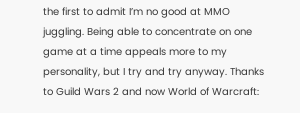the first to admit I’m no good at MMO juggling. Being able to concentrate on one game at a time appeals more to my personality, but I try and try anyway. Thanks to Guild Wars 2 and now World of Warcraft: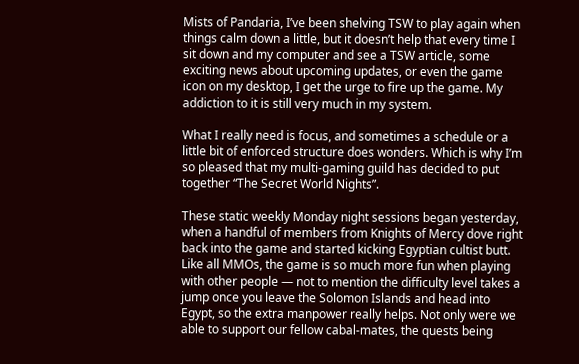Mists of Pandaria, I’ve been shelving TSW to play again when things calm down a little, but it doesn’t help that every time I sit down and my computer and see a TSW article, some exciting news about upcoming updates, or even the game icon on my desktop, I get the urge to fire up the game. My addiction to it is still very much in my system.

What I really need is focus, and sometimes a schedule or a little bit of enforced structure does wonders. Which is why I’m so pleased that my multi-gaming guild has decided to put together “The Secret World Nights”.

These static weekly Monday night sessions began yesterday, when a handful of members from Knights of Mercy dove right back into the game and started kicking Egyptian cultist butt. Like all MMOs, the game is so much more fun when playing with other people — not to mention the difficulty level takes a jump once you leave the Solomon Islands and head into Egypt, so the extra manpower really helps. Not only were we able to support our fellow cabal-mates, the quests being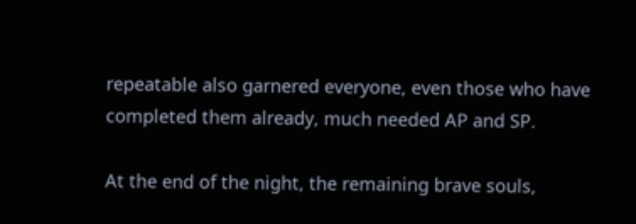repeatable also garnered everyone, even those who have completed them already, much needed AP and SP.

At the end of the night, the remaining brave souls,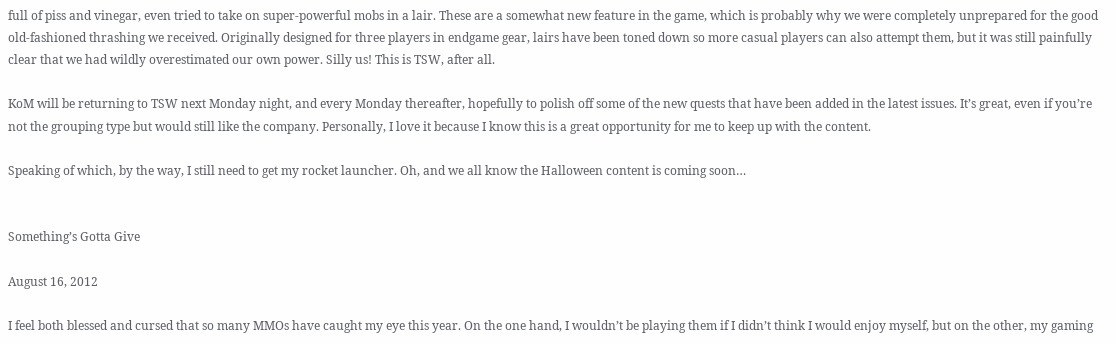full of piss and vinegar, even tried to take on super-powerful mobs in a lair. These are a somewhat new feature in the game, which is probably why we were completely unprepared for the good old-fashioned thrashing we received. Originally designed for three players in endgame gear, lairs have been toned down so more casual players can also attempt them, but it was still painfully clear that we had wildly overestimated our own power. Silly us! This is TSW, after all.

KoM will be returning to TSW next Monday night, and every Monday thereafter, hopefully to polish off some of the new quests that have been added in the latest issues. It’s great, even if you’re not the grouping type but would still like the company. Personally, I love it because I know this is a great opportunity for me to keep up with the content.

Speaking of which, by the way, I still need to get my rocket launcher. Oh, and we all know the Halloween content is coming soon…


Something’s Gotta Give

August 16, 2012

I feel both blessed and cursed that so many MMOs have caught my eye this year. On the one hand, I wouldn’t be playing them if I didn’t think I would enjoy myself, but on the other, my gaming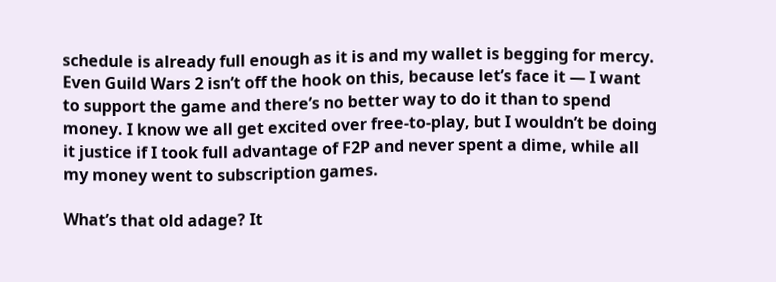schedule is already full enough as it is and my wallet is begging for mercy. Even Guild Wars 2 isn’t off the hook on this, because let’s face it — I want to support the game and there’s no better way to do it than to spend money. I know we all get excited over free-to-play, but I wouldn’t be doing it justice if I took full advantage of F2P and never spent a dime, while all my money went to subscription games.

What’s that old adage? It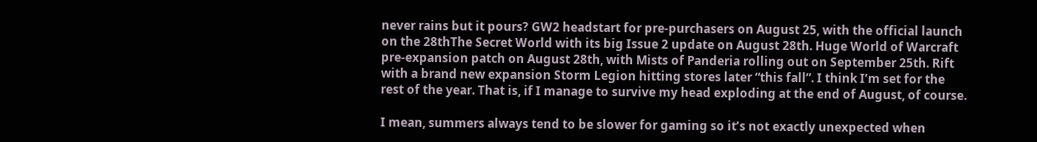never rains but it pours? GW2 headstart for pre-purchasers on August 25, with the official launch on the 28thThe Secret World with its big Issue 2 update on August 28th. Huge World of Warcraft pre-expansion patch on August 28th, with Mists of Panderia rolling out on September 25th. Rift with a brand new expansion Storm Legion hitting stores later “this fall”. I think I’m set for the rest of the year. That is, if I manage to survive my head exploding at the end of August, of course.

I mean, summers always tend to be slower for gaming so it’s not exactly unexpected when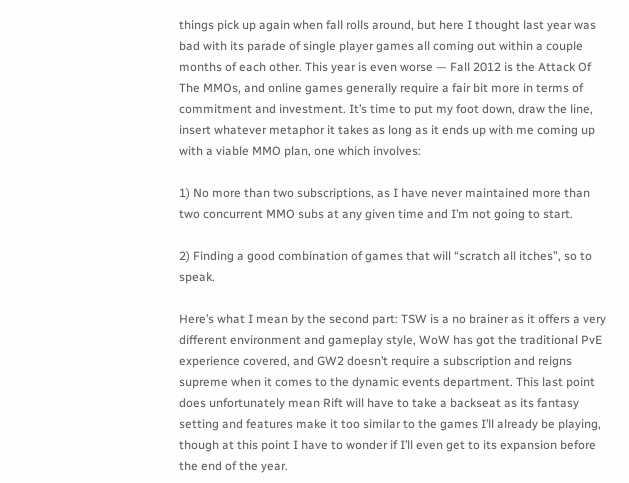things pick up again when fall rolls around, but here I thought last year was bad with its parade of single player games all coming out within a couple months of each other. This year is even worse — Fall 2012 is the Attack Of The MMOs, and online games generally require a fair bit more in terms of commitment and investment. It’s time to put my foot down, draw the line, insert whatever metaphor it takes as long as it ends up with me coming up with a viable MMO plan, one which involves:

1) No more than two subscriptions, as I have never maintained more than two concurrent MMO subs at any given time and I’m not going to start.

2) Finding a good combination of games that will “scratch all itches”, so to speak.

Here’s what I mean by the second part: TSW is a no brainer as it offers a very different environment and gameplay style, WoW has got the traditional PvE experience covered, and GW2 doesn’t require a subscription and reigns supreme when it comes to the dynamic events department. This last point does unfortunately mean Rift will have to take a backseat as its fantasy setting and features make it too similar to the games I’ll already be playing, though at this point I have to wonder if I’ll even get to its expansion before the end of the year.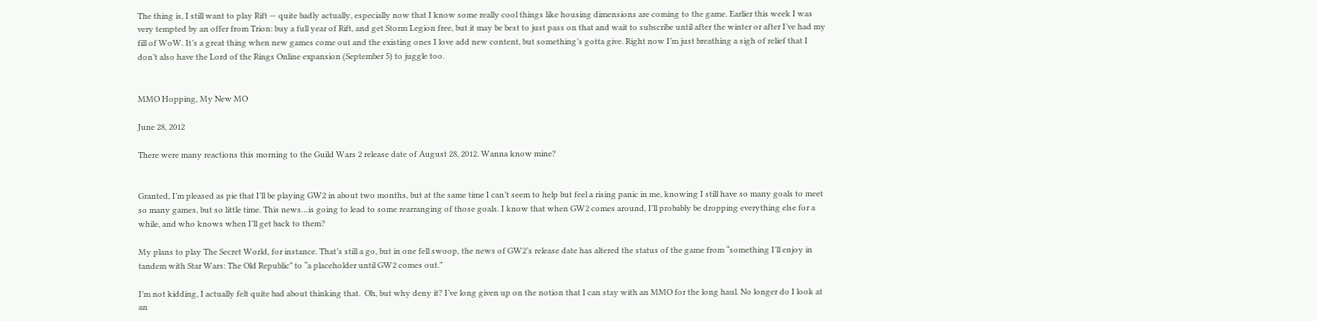The thing is, I still want to play Rift — quite badly actually, especially now that I know some really cool things like housing dimensions are coming to the game. Earlier this week I was very tempted by an offer from Trion: buy a full year of Rift, and get Storm Legion free, but it may be best to just pass on that and wait to subscribe until after the winter or after I’ve had my fill of WoW. It’s a great thing when new games come out and the existing ones I love add new content, but something’s gotta give. Right now I’m just breathing a sigh of relief that I don’t also have the Lord of the Rings Online expansion (September 5) to juggle too.


MMO Hopping, My New MO

June 28, 2012

There were many reactions this morning to the Guild Wars 2 release date of August 28, 2012. Wanna know mine?


Granted, I’m pleased as pie that I’ll be playing GW2 in about two months, but at the same time I can’t seem to help but feel a rising panic in me, knowing I still have so many goals to meet so many games, but so little time. This news…is going to lead to some rearranging of those goals. I know that when GW2 comes around, I’ll probably be dropping everything else for a while, and who knows when I’ll get back to them?

My plans to play The Secret World, for instance. That’s still a go, but in one fell swoop, the news of GW2’s release date has altered the status of the game from “something I’ll enjoy in tandem with Star Wars: The Old Republic” to “a placeholder until GW2 comes out.”

I’m not kidding, I actually felt quite bad about thinking that.  Oh, but why deny it? I’ve long given up on the notion that I can stay with an MMO for the long haul. No longer do I look at an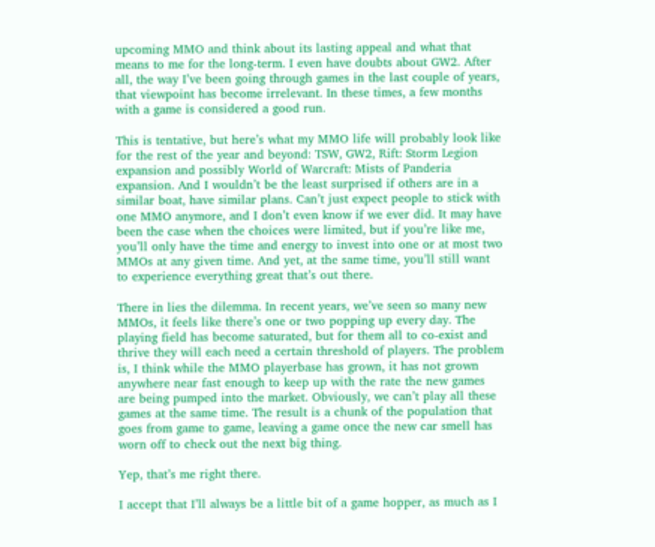upcoming MMO and think about its lasting appeal and what that means to me for the long-term. I even have doubts about GW2. After all, the way I’ve been going through games in the last couple of years, that viewpoint has become irrelevant. In these times, a few months with a game is considered a good run.

This is tentative, but here’s what my MMO life will probably look like for the rest of the year and beyond: TSW, GW2, Rift: Storm Legion expansion and possibly World of Warcraft: Mists of Panderia expansion. And I wouldn’t be the least surprised if others are in a similar boat, have similar plans. Can’t just expect people to stick with one MMO anymore, and I don’t even know if we ever did. It may have been the case when the choices were limited, but if you’re like me, you’ll only have the time and energy to invest into one or at most two MMOs at any given time. And yet, at the same time, you’ll still want to experience everything great that’s out there.

There in lies the dilemma. In recent years, we’ve seen so many new MMOs, it feels like there’s one or two popping up every day. The playing field has become saturated, but for them all to co-exist and thrive they will each need a certain threshold of players. The problem is, I think while the MMO playerbase has grown, it has not grown anywhere near fast enough to keep up with the rate the new games are being pumped into the market. Obviously, we can’t play all these games at the same time. The result is a chunk of the population that goes from game to game, leaving a game once the new car smell has worn off to check out the next big thing.

Yep, that’s me right there.

I accept that I’ll always be a little bit of a game hopper, as much as I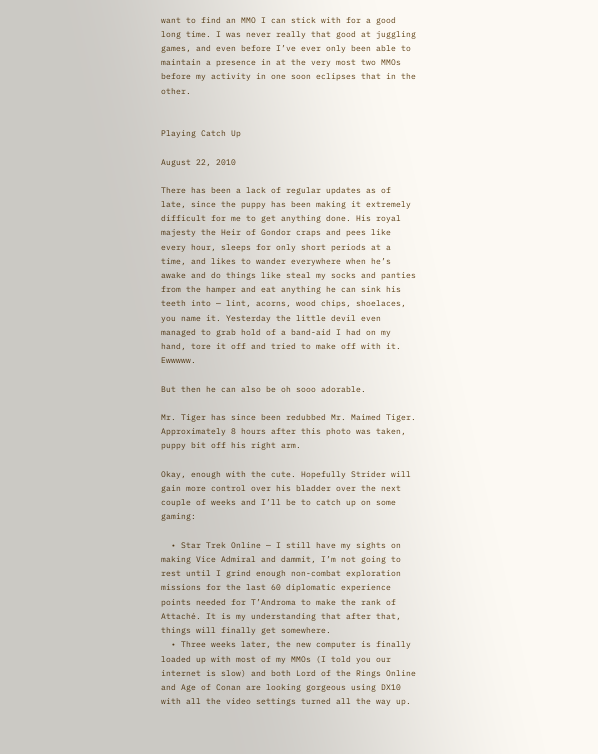want to find an MMO I can stick with for a good long time. I was never really that good at juggling games, and even before I’ve ever only been able to maintain a presence in at the very most two MMOs before my activity in one soon eclipses that in the other.


Playing Catch Up

August 22, 2010

There has been a lack of regular updates as of late, since the puppy has been making it extremely difficult for me to get anything done. His royal majesty the Heir of Gondor craps and pees like every hour, sleeps for only short periods at a time, and likes to wander everywhere when he’s awake and do things like steal my socks and panties from the hamper and eat anything he can sink his teeth into — lint, acorns, wood chips, shoelaces, you name it. Yesterday the little devil even managed to grab hold of a band-aid I had on my hand, tore it off and tried to make off with it. Ewwwww.

But then he can also be oh sooo adorable.

Mr. Tiger has since been redubbed Mr. Maimed Tiger. Approximately 8 hours after this photo was taken, puppy bit off his right arm.

Okay, enough with the cute. Hopefully Strider will gain more control over his bladder over the next couple of weeks and I’ll be to catch up on some gaming:

  • Star Trek Online — I still have my sights on making Vice Admiral and dammit, I’m not going to rest until I grind enough non-combat exploration missions for the last 60 diplomatic experience points needed for T’Androma to make the rank of Attaché. It is my understanding that after that, things will finally get somewhere.
  • Three weeks later, the new computer is finally loaded up with most of my MMOs (I told you our internet is slow) and both Lord of the Rings Online and Age of Conan are looking gorgeous using DX10 with all the video settings turned all the way up.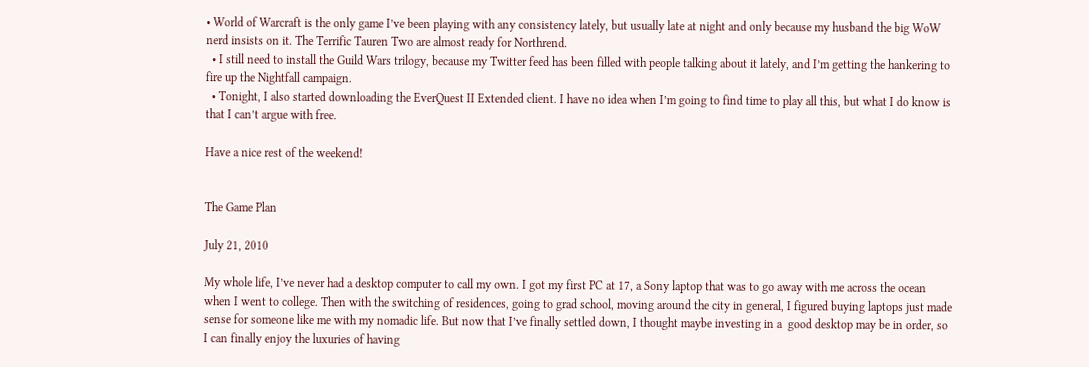• World of Warcraft is the only game I’ve been playing with any consistency lately, but usually late at night and only because my husband the big WoW nerd insists on it. The Terrific Tauren Two are almost ready for Northrend.
  • I still need to install the Guild Wars trilogy, because my Twitter feed has been filled with people talking about it lately, and I’m getting the hankering to fire up the Nightfall campaign.
  • Tonight, I also started downloading the EverQuest II Extended client. I have no idea when I’m going to find time to play all this, but what I do know is that I can’t argue with free.

Have a nice rest of the weekend!


The Game Plan

July 21, 2010

My whole life, I’ve never had a desktop computer to call my own. I got my first PC at 17, a Sony laptop that was to go away with me across the ocean when I went to college. Then with the switching of residences, going to grad school, moving around the city in general, I figured buying laptops just made sense for someone like me with my nomadic life. But now that I’ve finally settled down, I thought maybe investing in a  good desktop may be in order, so I can finally enjoy the luxuries of having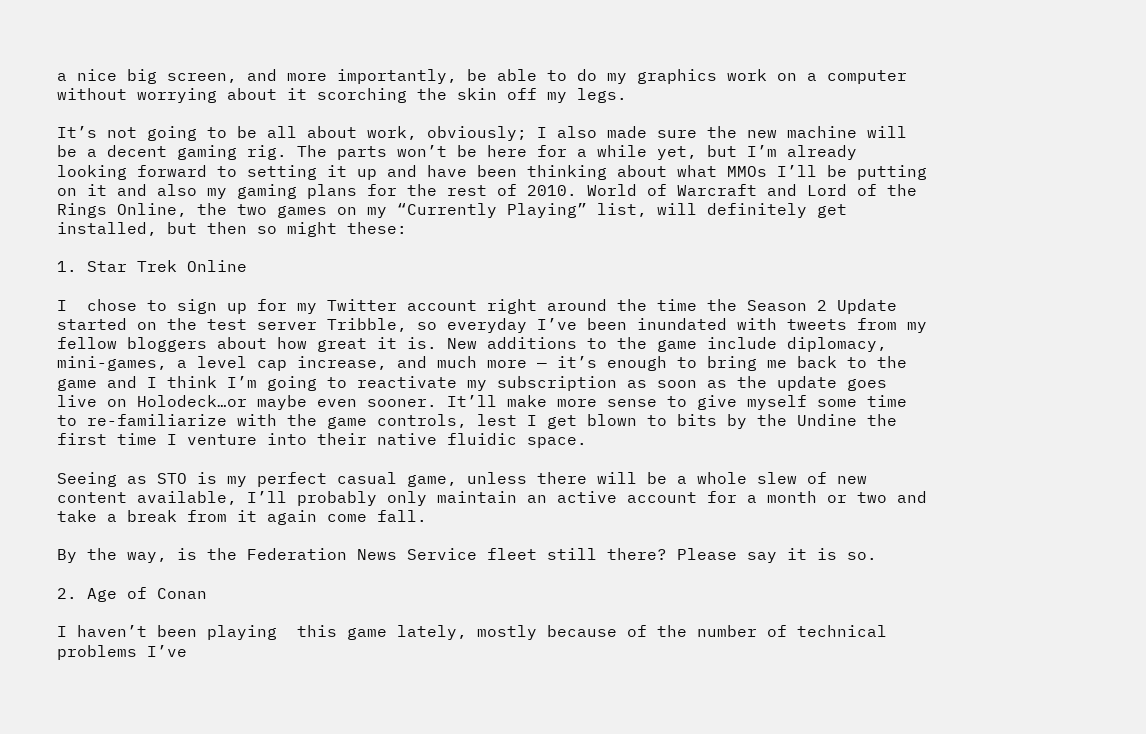a nice big screen, and more importantly, be able to do my graphics work on a computer without worrying about it scorching the skin off my legs.

It’s not going to be all about work, obviously; I also made sure the new machine will be a decent gaming rig. The parts won’t be here for a while yet, but I’m already looking forward to setting it up and have been thinking about what MMOs I’ll be putting on it and also my gaming plans for the rest of 2010. World of Warcraft and Lord of the Rings Online, the two games on my “Currently Playing” list, will definitely get installed, but then so might these:

1. Star Trek Online

I  chose to sign up for my Twitter account right around the time the Season 2 Update started on the test server Tribble, so everyday I’ve been inundated with tweets from my fellow bloggers about how great it is. New additions to the game include diplomacy, mini-games, a level cap increase, and much more — it’s enough to bring me back to the game and I think I’m going to reactivate my subscription as soon as the update goes live on Holodeck…or maybe even sooner. It’ll make more sense to give myself some time to re-familiarize with the game controls, lest I get blown to bits by the Undine the first time I venture into their native fluidic space.

Seeing as STO is my perfect casual game, unless there will be a whole slew of new content available, I’ll probably only maintain an active account for a month or two and take a break from it again come fall.

By the way, is the Federation News Service fleet still there? Please say it is so.

2. Age of Conan

I haven’t been playing  this game lately, mostly because of the number of technical problems I’ve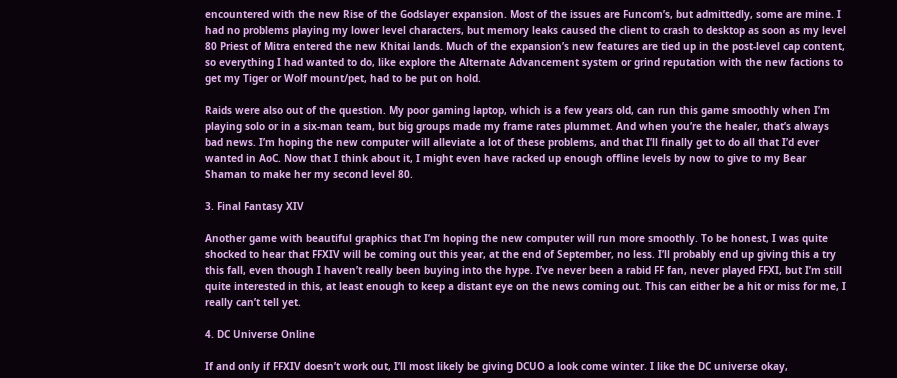encountered with the new Rise of the Godslayer expansion. Most of the issues are Funcom’s, but admittedly, some are mine. I had no problems playing my lower level characters, but memory leaks caused the client to crash to desktop as soon as my level 80 Priest of Mitra entered the new Khitai lands. Much of the expansion’s new features are tied up in the post-level cap content, so everything I had wanted to do, like explore the Alternate Advancement system or grind reputation with the new factions to get my Tiger or Wolf mount/pet, had to be put on hold.

Raids were also out of the question. My poor gaming laptop, which is a few years old, can run this game smoothly when I’m playing solo or in a six-man team, but big groups made my frame rates plummet. And when you’re the healer, that’s always bad news. I’m hoping the new computer will alleviate a lot of these problems, and that I’ll finally get to do all that I’d ever wanted in AoC. Now that I think about it, I might even have racked up enough offline levels by now to give to my Bear Shaman to make her my second level 80.

3. Final Fantasy XIV

Another game with beautiful graphics that I’m hoping the new computer will run more smoothly. To be honest, I was quite shocked to hear that FFXIV will be coming out this year, at the end of September, no less. I’ll probably end up giving this a try this fall, even though I haven’t really been buying into the hype. I’ve never been a rabid FF fan, never played FFXI, but I’m still quite interested in this, at least enough to keep a distant eye on the news coming out. This can either be a hit or miss for me, I really can’t tell yet.

4. DC Universe Online

If and only if FFXIV doesn’t work out, I’ll most likely be giving DCUO a look come winter. I like the DC universe okay,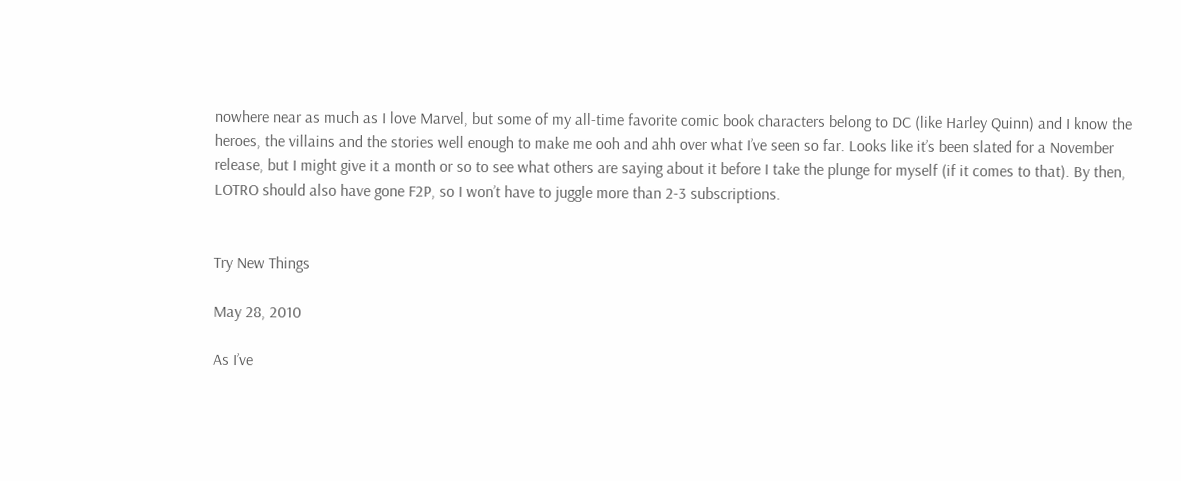nowhere near as much as I love Marvel, but some of my all-time favorite comic book characters belong to DC (like Harley Quinn) and I know the heroes, the villains and the stories well enough to make me ooh and ahh over what I’ve seen so far. Looks like it’s been slated for a November release, but I might give it a month or so to see what others are saying about it before I take the plunge for myself (if it comes to that). By then, LOTRO should also have gone F2P, so I won’t have to juggle more than 2-3 subscriptions.


Try New Things

May 28, 2010

As I’ve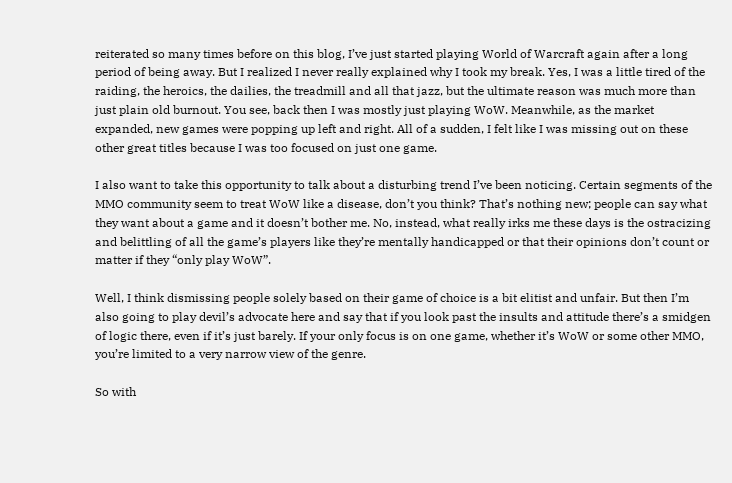reiterated so many times before on this blog, I’ve just started playing World of Warcraft again after a long period of being away. But I realized I never really explained why I took my break. Yes, I was a little tired of the raiding, the heroics, the dailies, the treadmill and all that jazz, but the ultimate reason was much more than just plain old burnout. You see, back then I was mostly just playing WoW. Meanwhile, as the market expanded, new games were popping up left and right. All of a sudden, I felt like I was missing out on these other great titles because I was too focused on just one game.

I also want to take this opportunity to talk about a disturbing trend I’ve been noticing. Certain segments of the MMO community seem to treat WoW like a disease, don’t you think? That’s nothing new; people can say what they want about a game and it doesn’t bother me. No, instead, what really irks me these days is the ostracizing and belittling of all the game’s players like they’re mentally handicapped or that their opinions don’t count or matter if they “only play WoW”.

Well, I think dismissing people solely based on their game of choice is a bit elitist and unfair. But then I’m also going to play devil’s advocate here and say that if you look past the insults and attitude there’s a smidgen of logic there, even if it’s just barely. If your only focus is on one game, whether it’s WoW or some other MMO, you’re limited to a very narrow view of the genre.

So with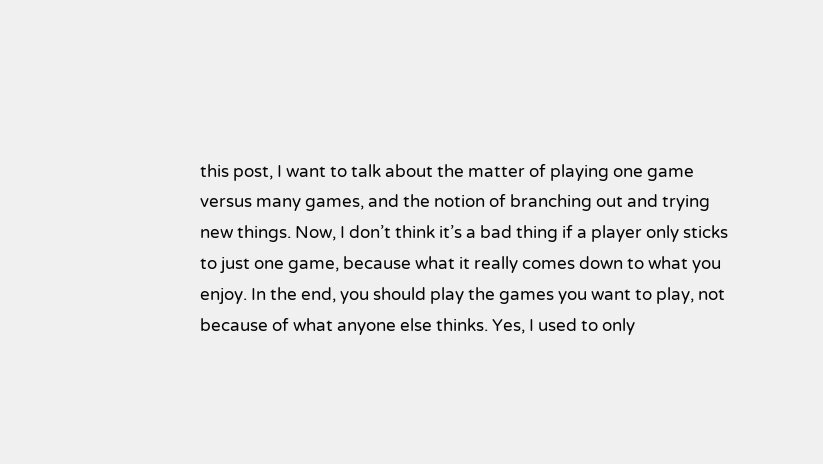this post, I want to talk about the matter of playing one game versus many games, and the notion of branching out and trying new things. Now, I don’t think it’s a bad thing if a player only sticks to just one game, because what it really comes down to what you enjoy. In the end, you should play the games you want to play, not because of what anyone else thinks. Yes, I used to only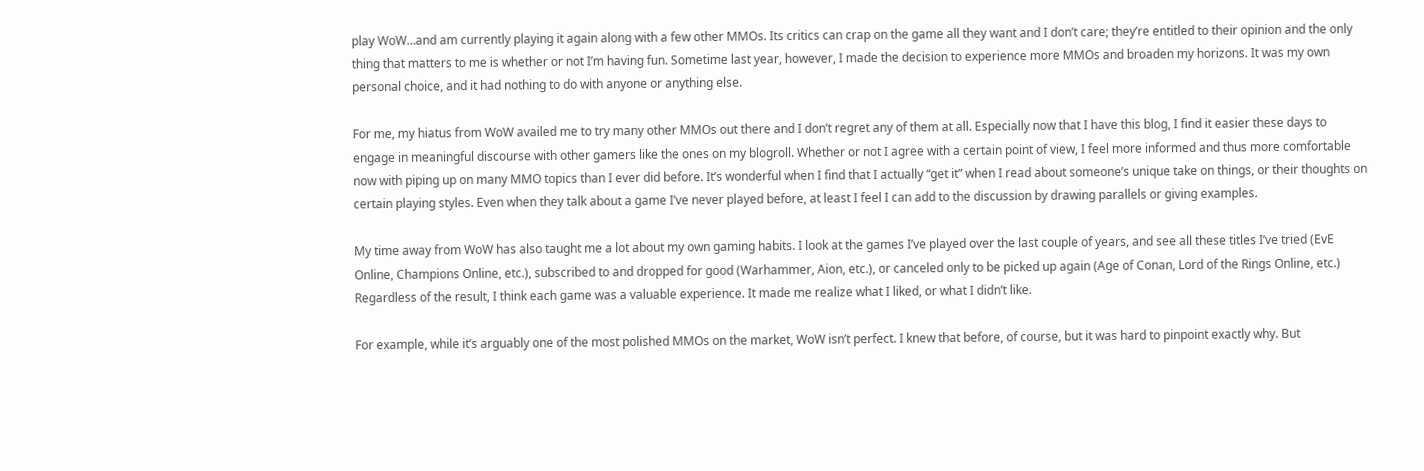play WoW…and am currently playing it again along with a few other MMOs. Its critics can crap on the game all they want and I don’t care; they’re entitled to their opinion and the only thing that matters to me is whether or not I’m having fun. Sometime last year, however, I made the decision to experience more MMOs and broaden my horizons. It was my own personal choice, and it had nothing to do with anyone or anything else.

For me, my hiatus from WoW availed me to try many other MMOs out there and I don’t regret any of them at all. Especially now that I have this blog, I find it easier these days to engage in meaningful discourse with other gamers like the ones on my blogroll. Whether or not I agree with a certain point of view, I feel more informed and thus more comfortable now with piping up on many MMO topics than I ever did before. It’s wonderful when I find that I actually “get it” when I read about someone’s unique take on things, or their thoughts on certain playing styles. Even when they talk about a game I’ve never played before, at least I feel I can add to the discussion by drawing parallels or giving examples.

My time away from WoW has also taught me a lot about my own gaming habits. I look at the games I’ve played over the last couple of years, and see all these titles I’ve tried (EvE Online, Champions Online, etc.), subscribed to and dropped for good (Warhammer, Aion, etc.), or canceled only to be picked up again (Age of Conan, Lord of the Rings Online, etc.) Regardless of the result, I think each game was a valuable experience. It made me realize what I liked, or what I didn’t like.

For example, while it’s arguably one of the most polished MMOs on the market, WoW isn’t perfect. I knew that before, of course, but it was hard to pinpoint exactly why. But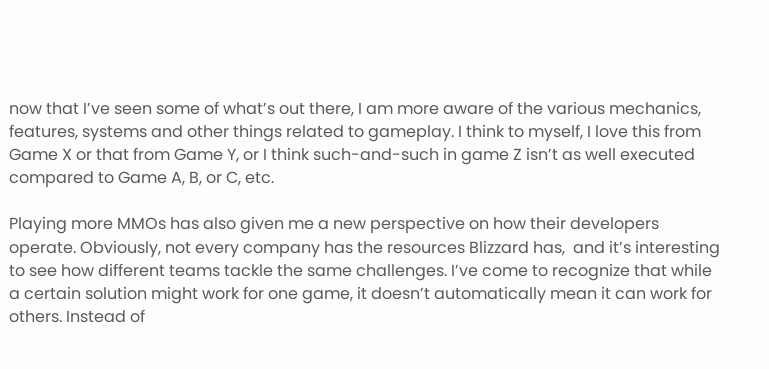now that I’ve seen some of what’s out there, I am more aware of the various mechanics, features, systems and other things related to gameplay. I think to myself, I love this from Game X or that from Game Y, or I think such-and-such in game Z isn’t as well executed compared to Game A, B, or C, etc.

Playing more MMOs has also given me a new perspective on how their developers operate. Obviously, not every company has the resources Blizzard has,  and it’s interesting to see how different teams tackle the same challenges. I’ve come to recognize that while a certain solution might work for one game, it doesn’t automatically mean it can work for others. Instead of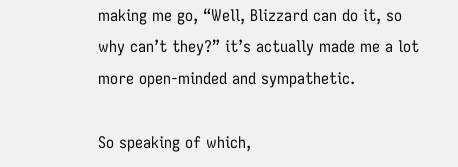making me go, “Well, Blizzard can do it, so why can’t they?” it’s actually made me a lot more open-minded and sympathetic.

So speaking of which,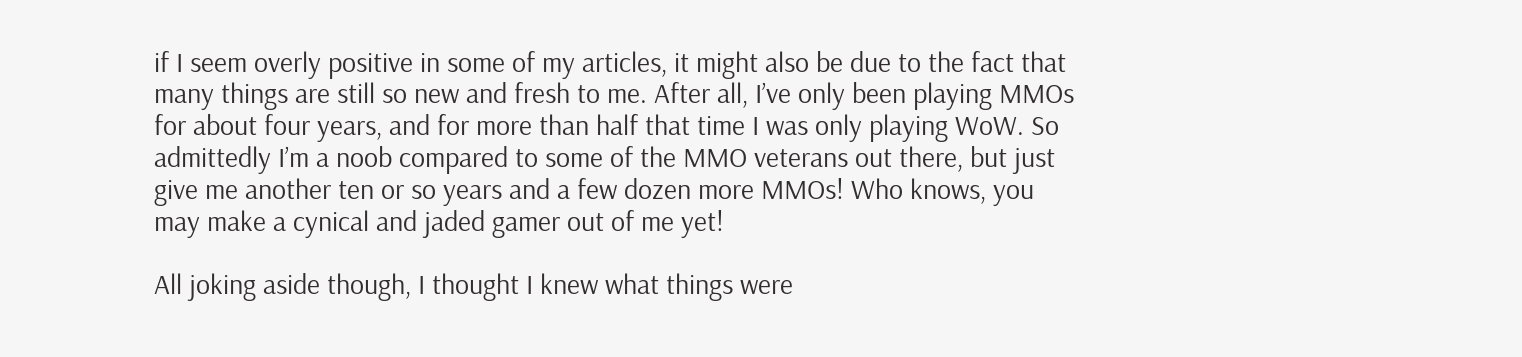if I seem overly positive in some of my articles, it might also be due to the fact that many things are still so new and fresh to me. After all, I’ve only been playing MMOs for about four years, and for more than half that time I was only playing WoW. So admittedly I’m a noob compared to some of the MMO veterans out there, but just give me another ten or so years and a few dozen more MMOs! Who knows, you may make a cynical and jaded gamer out of me yet!

All joking aside though, I thought I knew what things were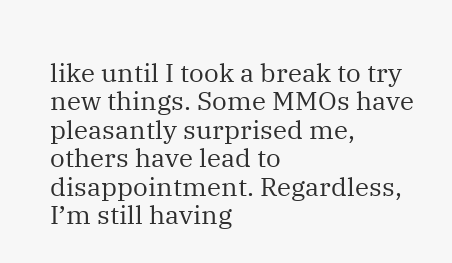like until I took a break to try new things. Some MMOs have pleasantly surprised me, others have lead to disappointment. Regardless, I’m still having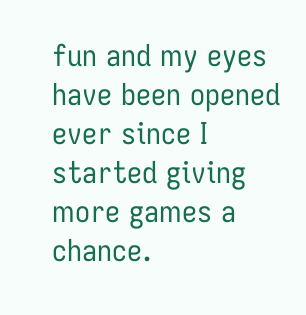fun and my eyes have been opened ever since I started giving more games a chance.